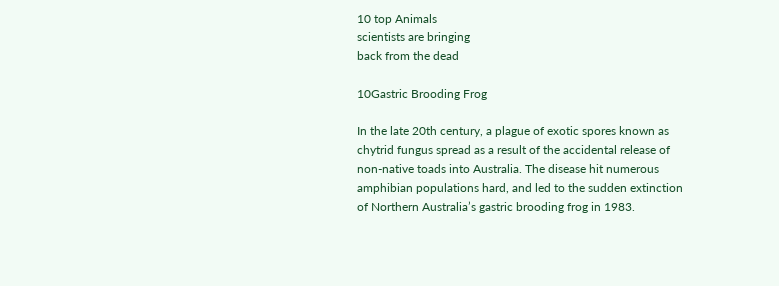10 top Animals
scientists are bringing
back from the dead

10Gastric Brooding Frog

In the late 20th century, a plague of exotic spores known as chytrid fungus spread as a result of the accidental release of non-native toads into Australia. The disease hit numerous amphibian populations hard, and led to the sudden extinction of Northern Australia’s gastric brooding frog in 1983.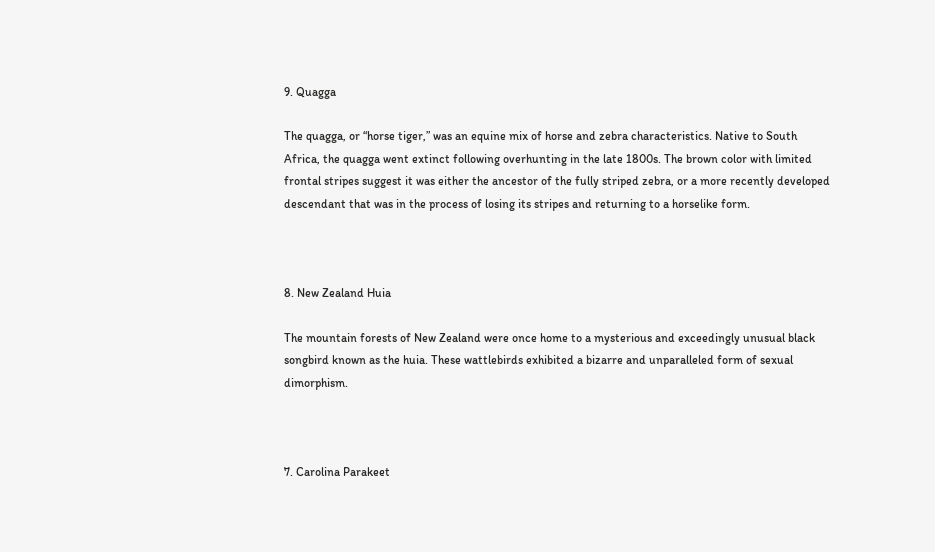9. Quagga

The quagga, or “horse tiger,” was an equine mix of horse and zebra characteristics. Native to South Africa, the quagga went extinct following overhunting in the late 1800s. The brown color with limited frontal stripes suggest it was either the ancestor of the fully striped zebra, or a more recently developed descendant that was in the process of losing its stripes and returning to a horselike form.



8. New Zealand Huia

The mountain forests of New Zealand were once home to a mysterious and exceedingly unusual black songbird known as the huia. These wattlebirds exhibited a bizarre and unparalleled form of sexual dimorphism.



7. Carolina Parakeet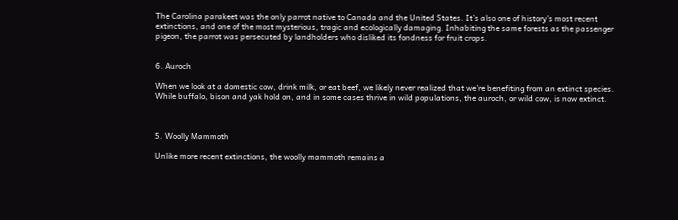The Carolina parakeet was the only parrot native to Canada and the United States. It’s also one of history’s most recent extinctions, and one of the most mysterious, tragic and ecologically damaging. Inhabiting the same forests as the passenger pigeon, the parrot was persecuted by landholders who disliked its fondness for fruit crops.


6. Auroch

When we look at a domestic cow, drink milk, or eat beef, we likely never realized that we’re benefiting from an extinct species. While buffalo, bison and yak hold on, and in some cases thrive in wild populations, the auroch, or wild cow, is now extinct.



5. Woolly Mammoth

Unlike more recent extinctions, the woolly mammoth remains a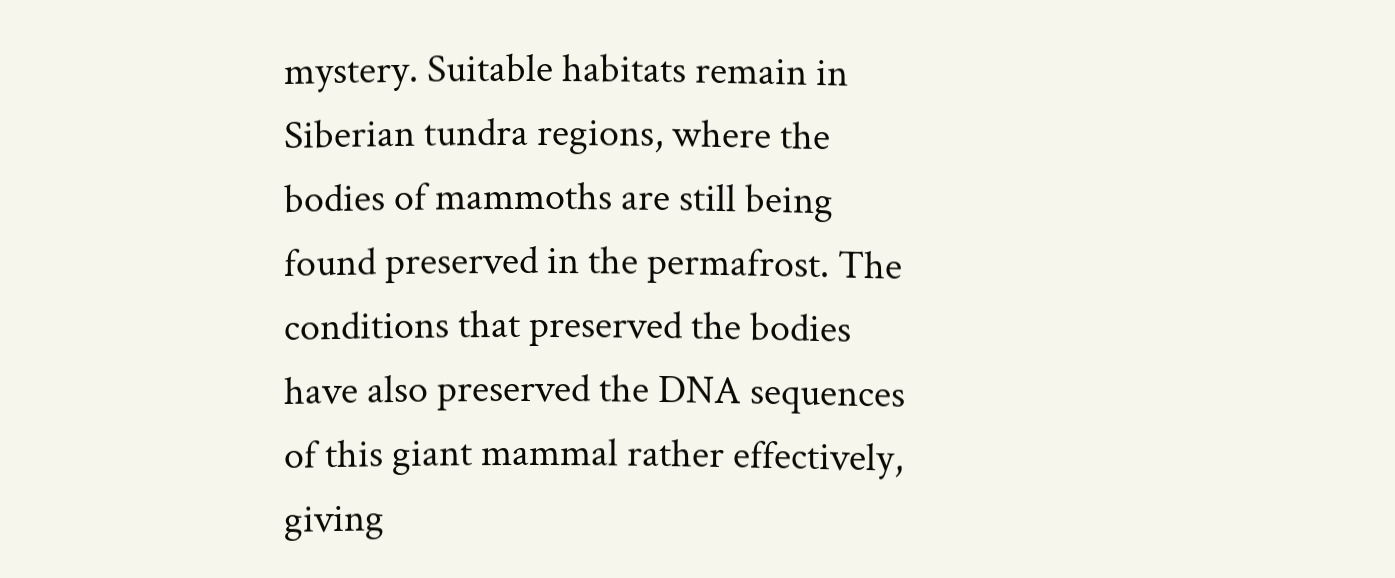mystery. Suitable habitats remain in Siberian tundra regions, where the bodies of mammoths are still being found preserved in the permafrost. The conditions that preserved the bodies have also preserved the DNA sequences of this giant mammal rather effectively, giving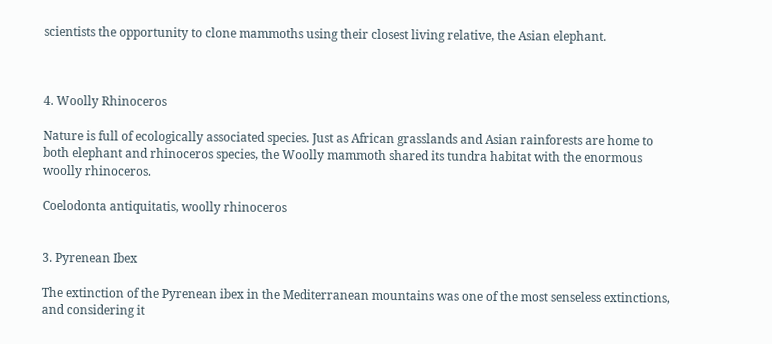scientists the opportunity to clone mammoths using their closest living relative, the Asian elephant.



4. Woolly Rhinoceros

Nature is full of ecologically associated species. Just as African grasslands and Asian rainforests are home to both elephant and rhinoceros species, the Woolly mammoth shared its tundra habitat with the enormous woolly rhinoceros.

Coelodonta antiquitatis, woolly rhinoceros


3. Pyrenean Ibex

The extinction of the Pyrenean ibex in the Mediterranean mountains was one of the most senseless extinctions, and considering it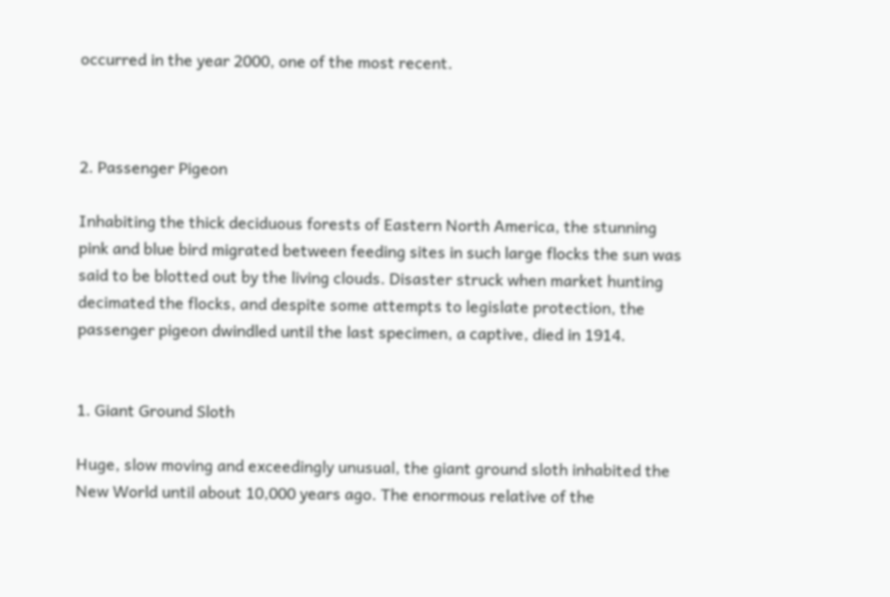occurred in the year 2000, one of the most recent.



2. Passenger Pigeon

Inhabiting the thick deciduous forests of Eastern North America, the stunning pink and blue bird migrated between feeding sites in such large flocks the sun was said to be blotted out by the living clouds. Disaster struck when market hunting decimated the flocks, and despite some attempts to legislate protection, the passenger pigeon dwindled until the last specimen, a captive, died in 1914.


1. Giant Ground Sloth

Huge, slow moving and exceedingly unusual, the giant ground sloth inhabited the New World until about 10,000 years ago. The enormous relative of the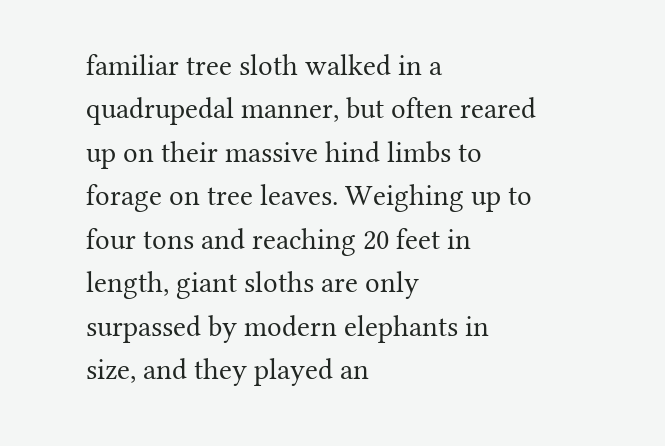familiar tree sloth walked in a quadrupedal manner, but often reared up on their massive hind limbs to forage on tree leaves. Weighing up to four tons and reaching 20 feet in length, giant sloths are only surpassed by modern elephants in size, and they played an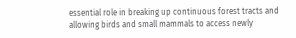essential role in breaking up continuous forest tracts and allowing birds and small mammals to access newly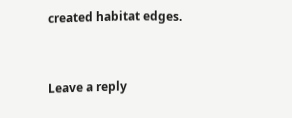created habitat edges.


Leave a reply